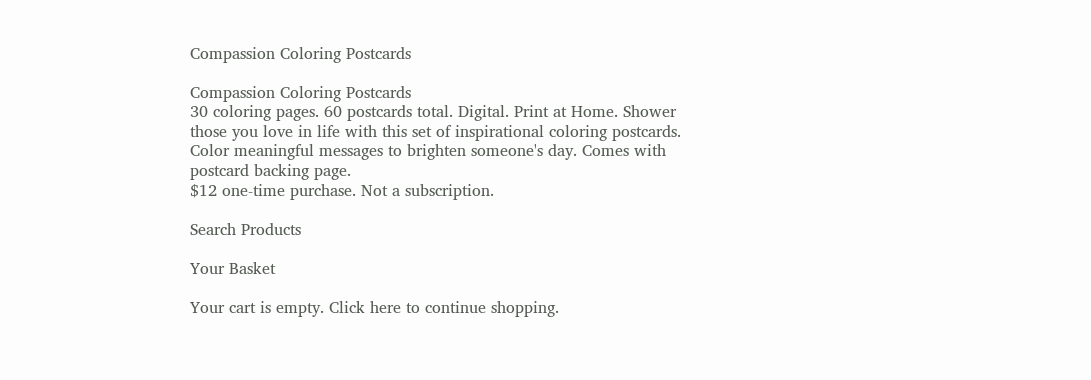Compassion Coloring Postcards

Compassion Coloring Postcards
30 coloring pages. 60 postcards total. Digital. Print at Home. Shower those you love in life with this set of inspirational coloring postcards. Color meaningful messages to brighten someone's day. Comes with postcard backing page.
$12 one-time purchase. Not a subscription.

Search Products

Your Basket

Your cart is empty. Click here to continue shopping.